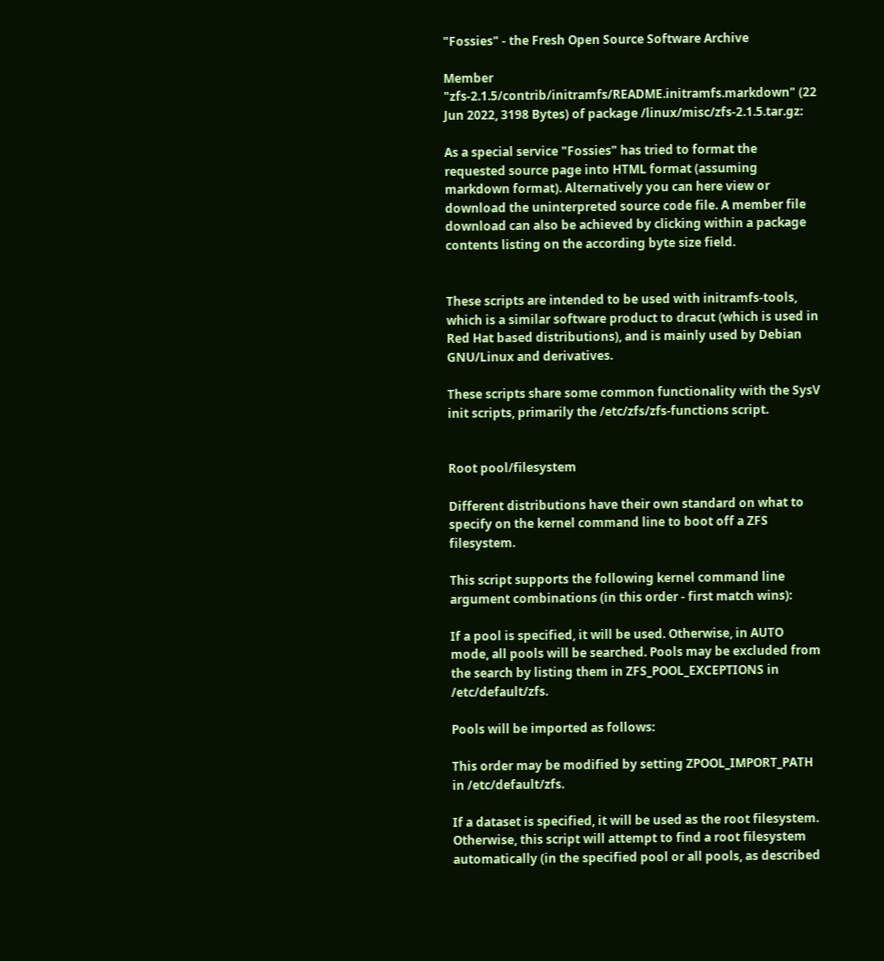"Fossies" - the Fresh Open Source Software Archive

Member "zfs-2.1.5/contrib/initramfs/README.initramfs.markdown" (22 Jun 2022, 3198 Bytes) of package /linux/misc/zfs-2.1.5.tar.gz:

As a special service "Fossies" has tried to format the requested source page into HTML format (assuming markdown format). Alternatively you can here view or download the uninterpreted source code file. A member file download can also be achieved by clicking within a package contents listing on the according byte size field.


These scripts are intended to be used with initramfs-tools, which is a similar software product to dracut (which is used in Red Hat based distributions), and is mainly used by Debian GNU/Linux and derivatives.

These scripts share some common functionality with the SysV init scripts, primarily the /etc/zfs/zfs-functions script.


Root pool/filesystem

Different distributions have their own standard on what to specify on the kernel command line to boot off a ZFS filesystem.

This script supports the following kernel command line argument combinations (in this order - first match wins):

If a pool is specified, it will be used. Otherwise, in AUTO mode, all pools will be searched. Pools may be excluded from the search by listing them in ZFS_POOL_EXCEPTIONS in /etc/default/zfs.

Pools will be imported as follows:

This order may be modified by setting ZPOOL_IMPORT_PATH in /etc/default/zfs.

If a dataset is specified, it will be used as the root filesystem. Otherwise, this script will attempt to find a root filesystem automatically (in the specified pool or all pools, as described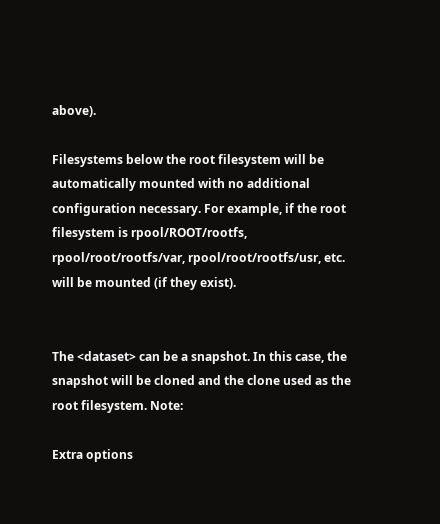above).

Filesystems below the root filesystem will be automatically mounted with no additional configuration necessary. For example, if the root filesystem is rpool/ROOT/rootfs, rpool/root/rootfs/var, rpool/root/rootfs/usr, etc. will be mounted (if they exist).


The <dataset> can be a snapshot. In this case, the snapshot will be cloned and the clone used as the root filesystem. Note:

Extra options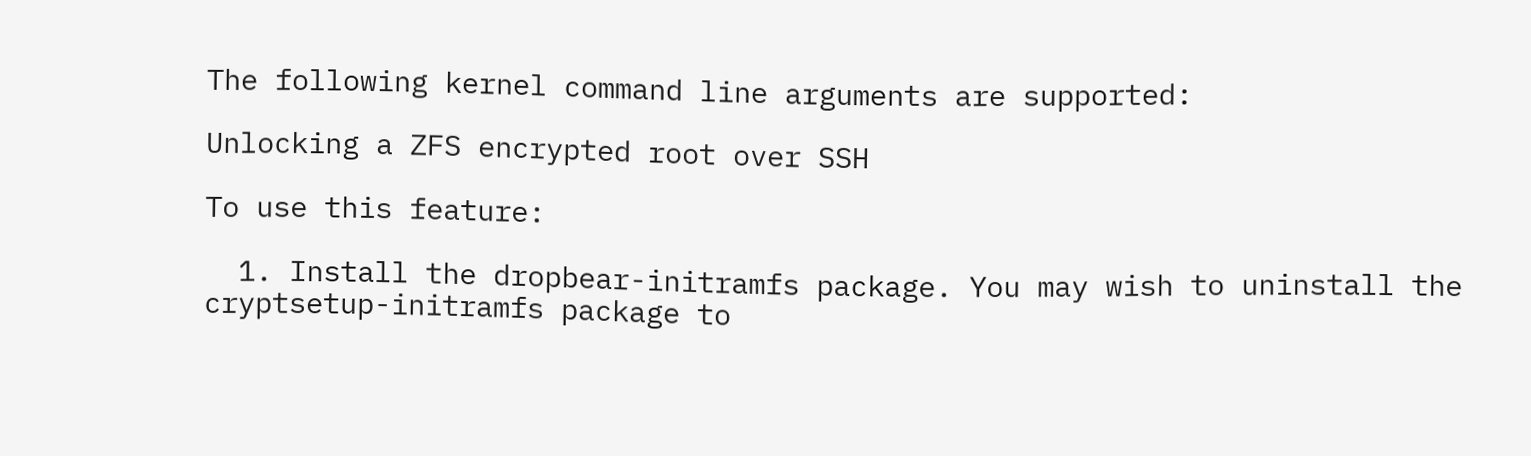The following kernel command line arguments are supported:

Unlocking a ZFS encrypted root over SSH

To use this feature:

  1. Install the dropbear-initramfs package. You may wish to uninstall the cryptsetup-initramfs package to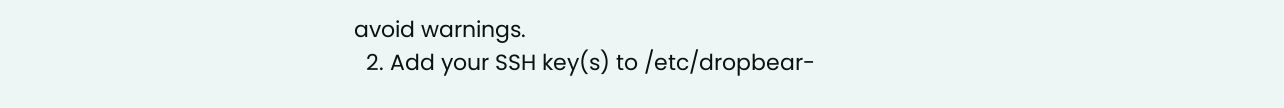avoid warnings.
  2. Add your SSH key(s) to /etc/dropbear-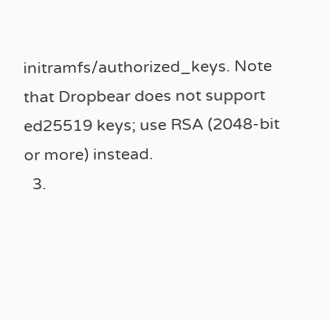initramfs/authorized_keys. Note that Dropbear does not support ed25519 keys; use RSA (2048-bit or more) instead.
  3.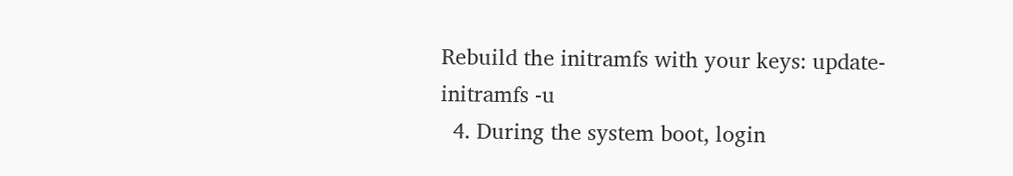Rebuild the initramfs with your keys: update-initramfs -u
  4. During the system boot, login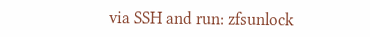via SSH and run: zfsunlock